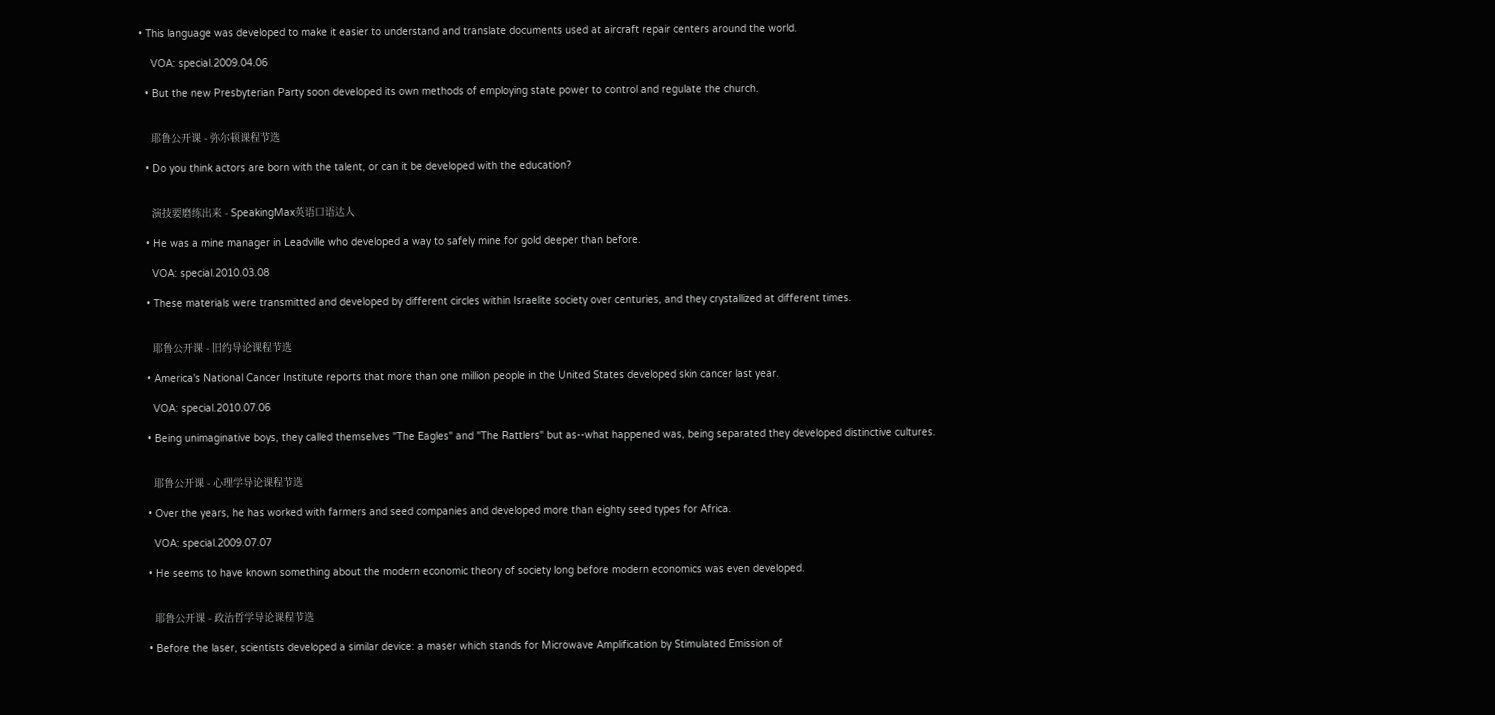• This language was developed to make it easier to understand and translate documents used at aircraft repair centers around the world.

    VOA: special.2009.04.06

  • But the new Presbyterian Party soon developed its own methods of employing state power to control and regulate the church.


    耶鲁公开课 - 弥尔顿课程节选

  • Do you think actors are born with the talent, or can it be developed with the education?


    演技要磨练出来 - SpeakingMax英语口语达人

  • He was a mine manager in Leadville who developed a way to safely mine for gold deeper than before.

    VOA: special.2010.03.08

  • These materials were transmitted and developed by different circles within Israelite society over centuries, and they crystallized at different times.


    耶鲁公开课 - 旧约导论课程节选

  • America's National Cancer Institute reports that more than one million people in the United States developed skin cancer last year.

    VOA: special.2010.07.06

  • Being unimaginative boys, they called themselves "The Eagles" and "The Rattlers" but as--what happened was, being separated they developed distinctive cultures.


    耶鲁公开课 - 心理学导论课程节选

  • Over the years, he has worked with farmers and seed companies and developed more than eighty seed types for Africa.

    VOA: special.2009.07.07

  • He seems to have known something about the modern economic theory of society long before modern economics was even developed.


    耶鲁公开课 - 政治哲学导论课程节选

  • Before the laser, scientists developed a similar device: a maser which stands for Microwave Amplification by Stimulated Emission of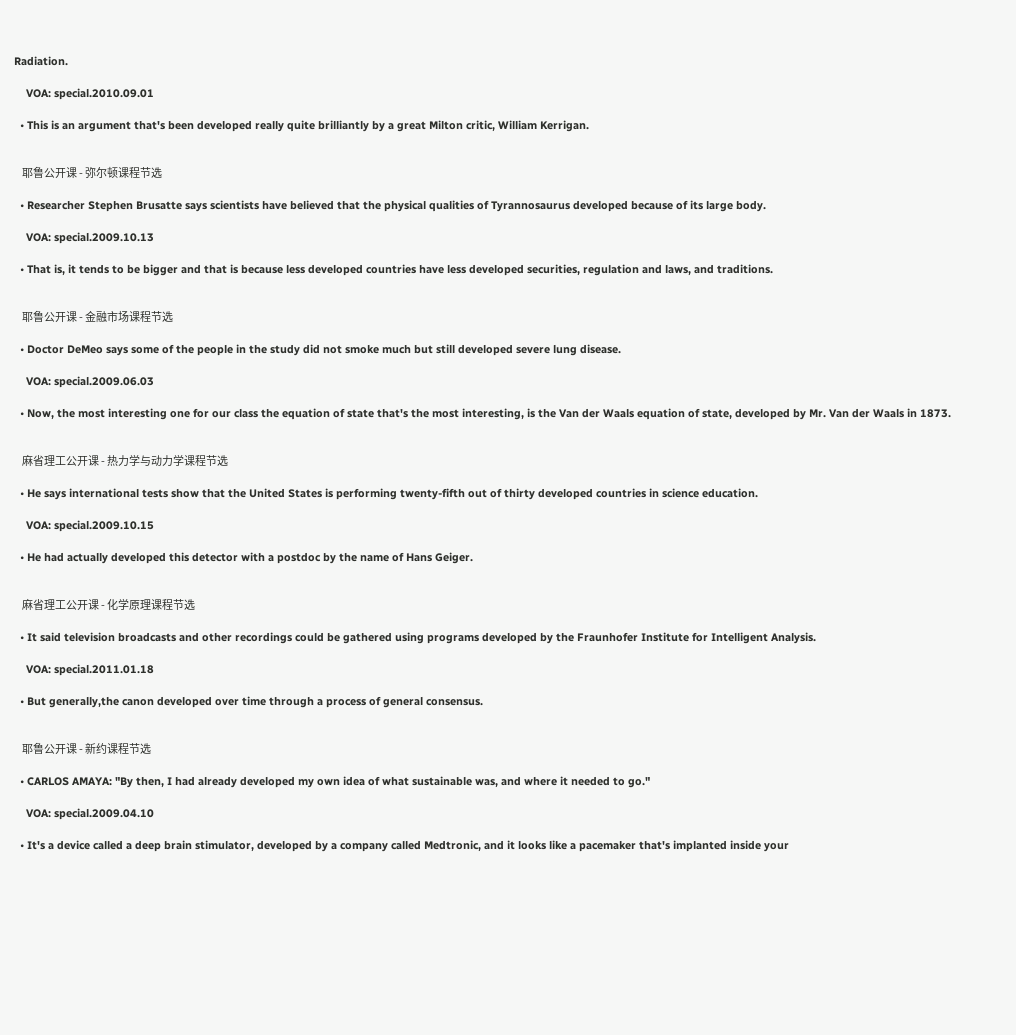Radiation.

    VOA: special.2010.09.01

  • This is an argument that's been developed really quite brilliantly by a great Milton critic, William Kerrigan.


    耶鲁公开课 - 弥尔顿课程节选

  • Researcher Stephen Brusatte says scientists have believed that the physical qualities of Tyrannosaurus developed because of its large body.

    VOA: special.2009.10.13

  • That is, it tends to be bigger and that is because less developed countries have less developed securities, regulation and laws, and traditions.


    耶鲁公开课 - 金融市场课程节选

  • Doctor DeMeo says some of the people in the study did not smoke much but still developed severe lung disease.

    VOA: special.2009.06.03

  • Now, the most interesting one for our class the equation of state that's the most interesting, is the Van der Waals equation of state, developed by Mr. Van der Waals in 1873.


    麻省理工公开课 - 热力学与动力学课程节选

  • He says international tests show that the United States is performing twenty-fifth out of thirty developed countries in science education.

    VOA: special.2009.10.15

  • He had actually developed this detector with a postdoc by the name of Hans Geiger.


    麻省理工公开课 - 化学原理课程节选

  • It said television broadcasts and other recordings could be gathered using programs developed by the Fraunhofer Institute for Intelligent Analysis.

    VOA: special.2011.01.18

  • But generally,the canon developed over time through a process of general consensus.


    耶鲁公开课 - 新约课程节选

  • CARLOS AMAYA: "By then, I had already developed my own idea of what sustainable was, and where it needed to go."

    VOA: special.2009.04.10

  • It's a device called a deep brain stimulator, developed by a company called Medtronic, and it looks like a pacemaker that's implanted inside your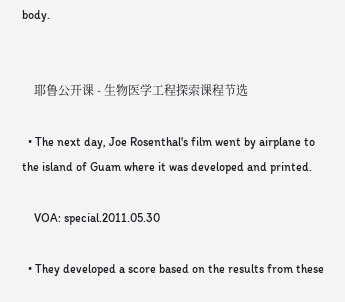body.


    耶鲁公开课 - 生物医学工程探索课程节选

  • The next day, Joe Rosenthal's film went by airplane to the island of Guam where it was developed and printed.

    VOA: special.2011.05.30

  • They developed a score based on the results from these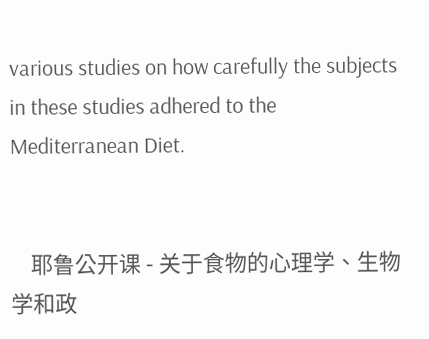various studies on how carefully the subjects in these studies adhered to the Mediterranean Diet.


    耶鲁公开课 - 关于食物的心理学、生物学和政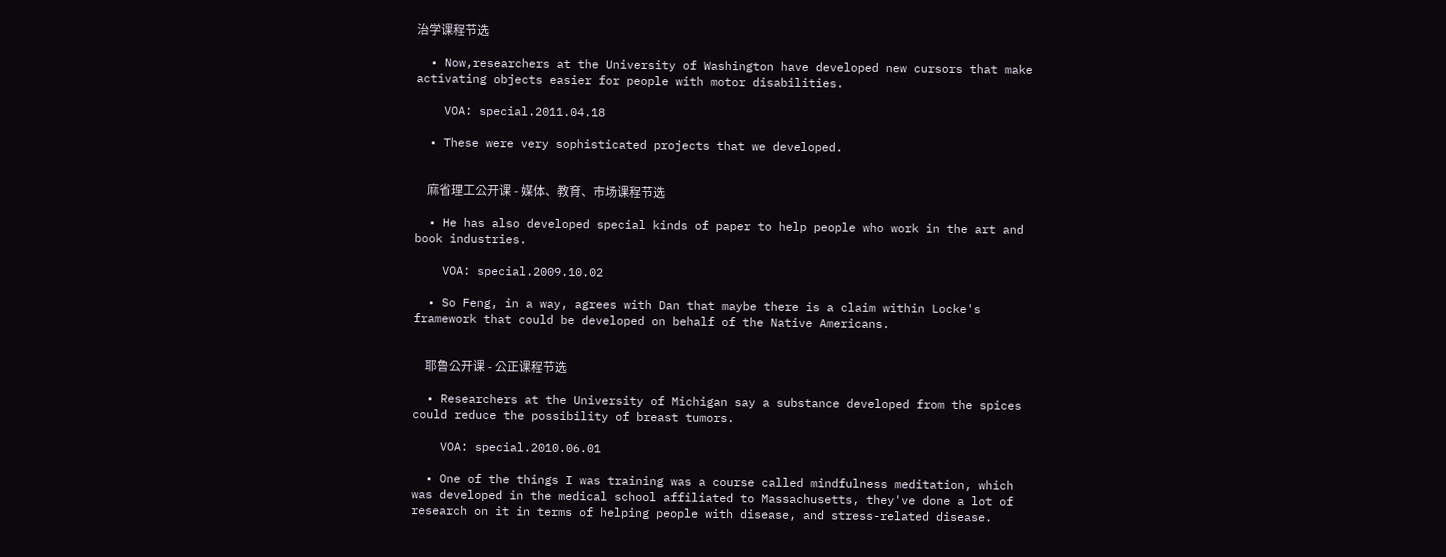治学课程节选

  • Now,researchers at the University of Washington have developed new cursors that make activating objects easier for people with motor disabilities.

    VOA: special.2011.04.18

  • These were very sophisticated projects that we developed.


    麻省理工公开课 - 媒体、教育、市场课程节选

  • He has also developed special kinds of paper to help people who work in the art and book industries.

    VOA: special.2009.10.02

  • So Feng, in a way, agrees with Dan that maybe there is a claim within Locke's framework that could be developed on behalf of the Native Americans.


    耶鲁公开课 - 公正课程节选

  • Researchers at the University of Michigan say a substance developed from the spices could reduce the possibility of breast tumors.

    VOA: special.2010.06.01

  • One of the things I was training was a course called mindfulness meditation, which was developed in the medical school affiliated to Massachusetts, they've done a lot of research on it in terms of helping people with disease, and stress-related disease.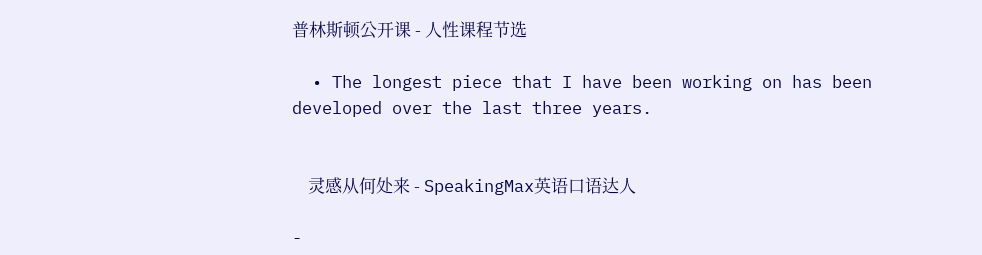普林斯顿公开课 - 人性课程节选

  • The longest piece that I have been working on has been developed over the last three years.


    灵感从何处来 - SpeakingMax英语口语达人

-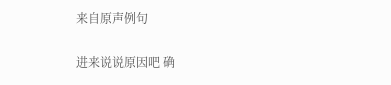来自原声例句

进来说说原因吧 确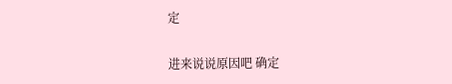定

进来说说原因吧 确定